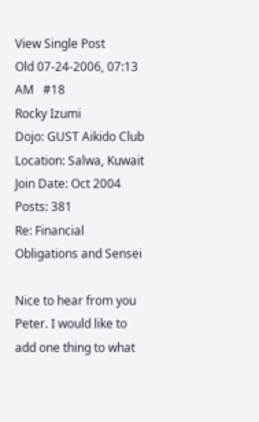View Single Post
Old 07-24-2006, 07:13 AM   #18
Rocky Izumi
Dojo: GUST Aikido Club
Location: Salwa, Kuwait
Join Date: Oct 2004
Posts: 381
Re: Financial Obligations and Sensei

Nice to hear from you Peter. I would like to add one thing to what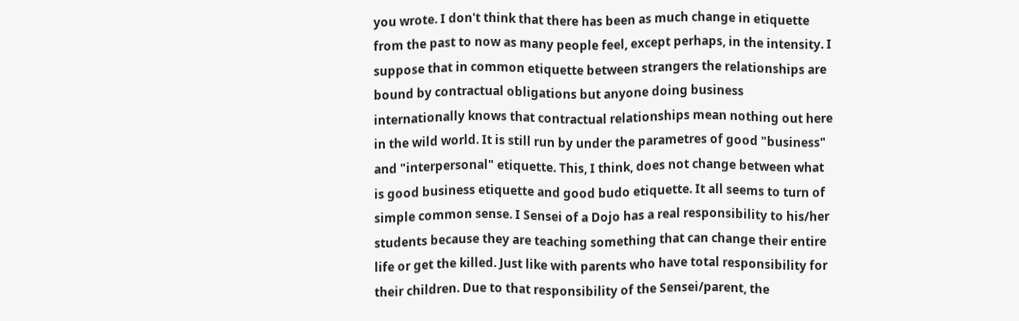you wrote. I don't think that there has been as much change in etiquette from the past to now as many people feel, except perhaps, in the intensity. I suppose that in common etiquette between strangers the relationships are bound by contractual obligations but anyone doing business internationally knows that contractual relationships mean nothing out here in the wild world. It is still run by under the parametres of good "business" and "interpersonal" etiquette. This, I think, does not change between what is good business etiquette and good budo etiquette. It all seems to turn of simple common sense. I Sensei of a Dojo has a real responsibility to his/her students because they are teaching something that can change their entire life or get the killed. Just like with parents who have total responsibility for their children. Due to that responsibility of the Sensei/parent, the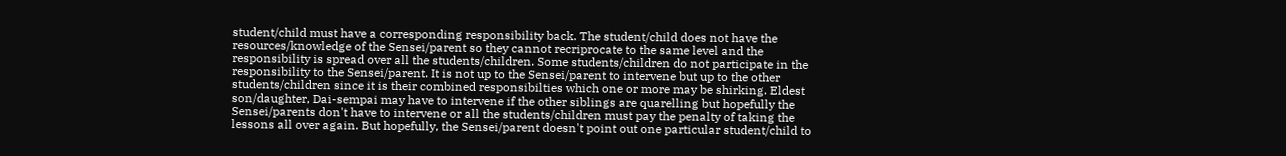student/child must have a corresponding responsibility back. The student/child does not have the resources/knowledge of the Sensei/parent so they cannot recriprocate to the same level and the responsibility is spread over all the students/children. Some students/children do not participate in the responsibility to the Sensei/parent. It is not up to the Sensei/parent to intervene but up to the other students/children since it is their combined responsibilties which one or more may be shirking. Eldest son/daughter, Dai-sempai may have to intervene if the other siblings are quarelling but hopefully the Sensei/parents don't have to intervene or all the students/children must pay the penalty of taking the lessons all over again. But hopefully, the Sensei/parent doesn't point out one particular student/child to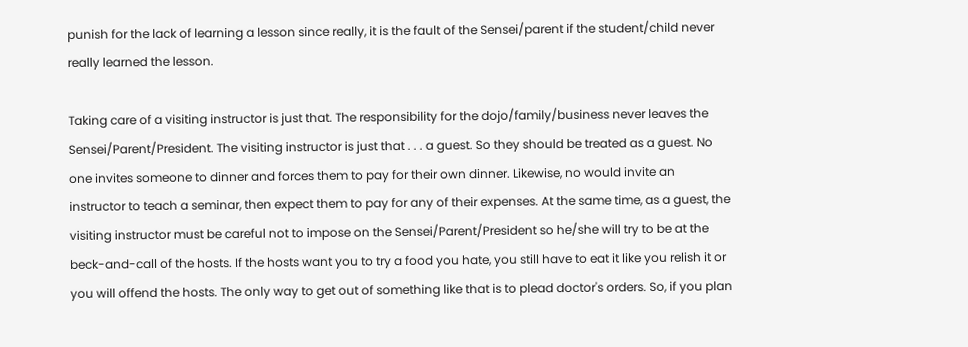punish for the lack of learning a lesson since really, it is the fault of the Sensei/parent if the student/child never really learned the lesson.

Taking care of a visiting instructor is just that. The responsibility for the dojo/family/business never leaves the Sensei/Parent/President. The visiting instructor is just that . . . a guest. So they should be treated as a guest. No one invites someone to dinner and forces them to pay for their own dinner. Likewise, no would invite an instructor to teach a seminar, then expect them to pay for any of their expenses. At the same time, as a guest, the visiting instructor must be careful not to impose on the Sensei/Parent/President so he/she will try to be at the beck-and-call of the hosts. If the hosts want you to try a food you hate, you still have to eat it like you relish it or you will offend the hosts. The only way to get out of something like that is to plead doctor's orders. So, if you plan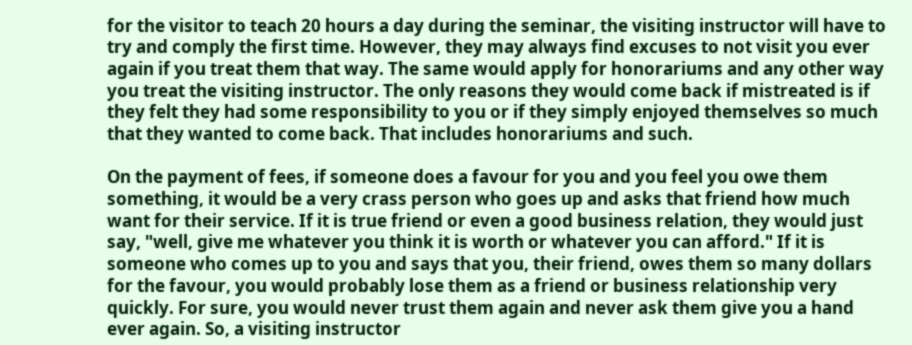for the visitor to teach 20 hours a day during the seminar, the visiting instructor will have to try and comply the first time. However, they may always find excuses to not visit you ever again if you treat them that way. The same would apply for honorariums and any other way you treat the visiting instructor. The only reasons they would come back if mistreated is if they felt they had some responsibility to you or if they simply enjoyed themselves so much that they wanted to come back. That includes honorariums and such.

On the payment of fees, if someone does a favour for you and you feel you owe them something, it would be a very crass person who goes up and asks that friend how much want for their service. If it is true friend or even a good business relation, they would just say, "well, give me whatever you think it is worth or whatever you can afford." If it is someone who comes up to you and says that you, their friend, owes them so many dollars for the favour, you would probably lose them as a friend or business relationship very quickly. For sure, you would never trust them again and never ask them give you a hand ever again. So, a visiting instructor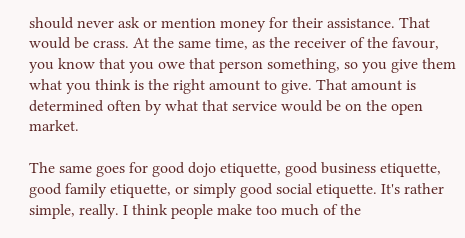should never ask or mention money for their assistance. That would be crass. At the same time, as the receiver of the favour, you know that you owe that person something, so you give them what you think is the right amount to give. That amount is determined often by what that service would be on the open market.

The same goes for good dojo etiquette, good business etiquette, good family etiquette, or simply good social etiquette. It's rather simple, really. I think people make too much of the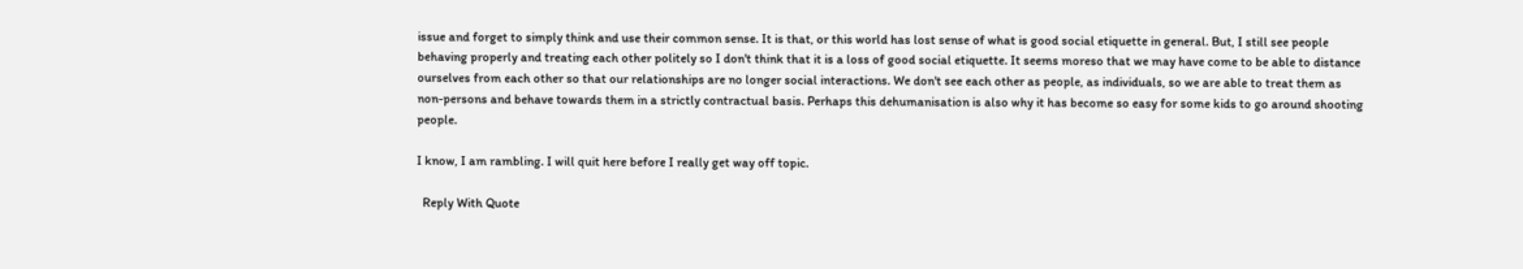issue and forget to simply think and use their common sense. It is that, or this world has lost sense of what is good social etiquette in general. But, I still see people behaving properly and treating each other politely so I don't think that it is a loss of good social etiquette. It seems moreso that we may have come to be able to distance ourselves from each other so that our relationships are no longer social interactions. We don't see each other as people, as individuals, so we are able to treat them as non-persons and behave towards them in a strictly contractual basis. Perhaps this dehumanisation is also why it has become so easy for some kids to go around shooting people.

I know, I am rambling. I will quit here before I really get way off topic.

  Reply With Quote